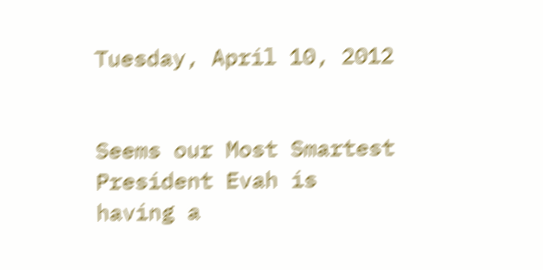Tuesday, April 10, 2012


Seems our Most Smartest President Evah is having a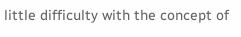little difficulty with the concept of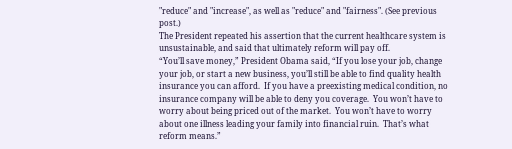"reduce" and "increase", as well as "reduce" and "fairness". (See previous post.)
The President repeated his assertion that the current healthcare system is unsustainable, and said that ultimately reform will pay off.
“You’ll save money,” President Obama said, “If you lose your job, change your job, or start a new business, you’ll still be able to find quality health insurance you can afford.  If you have a preexisting medical condition, no insurance company will be able to deny you coverage.  You won’t have to worry about being priced out of the market.  You won’t have to worry about one illness leading your family into financial ruin.  That’s what reform means.”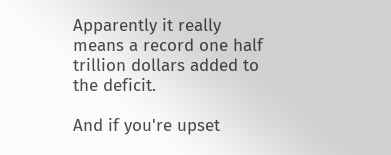Apparently it really means a record one half trillion dollars added to the deficit.

And if you're upset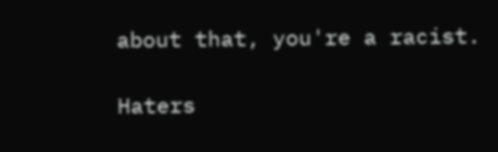about that, you're a racist.

Haters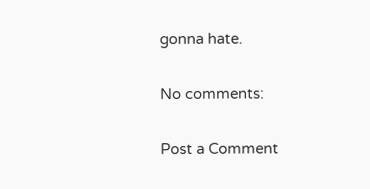gonna hate.

No comments:

Post a Comment